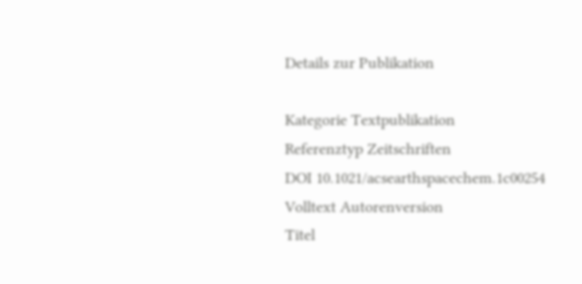Details zur Publikation

Kategorie Textpublikation
Referenztyp Zeitschriften
DOI 10.1021/acsearthspacechem.1c00254
Volltext Autorenversion
Titel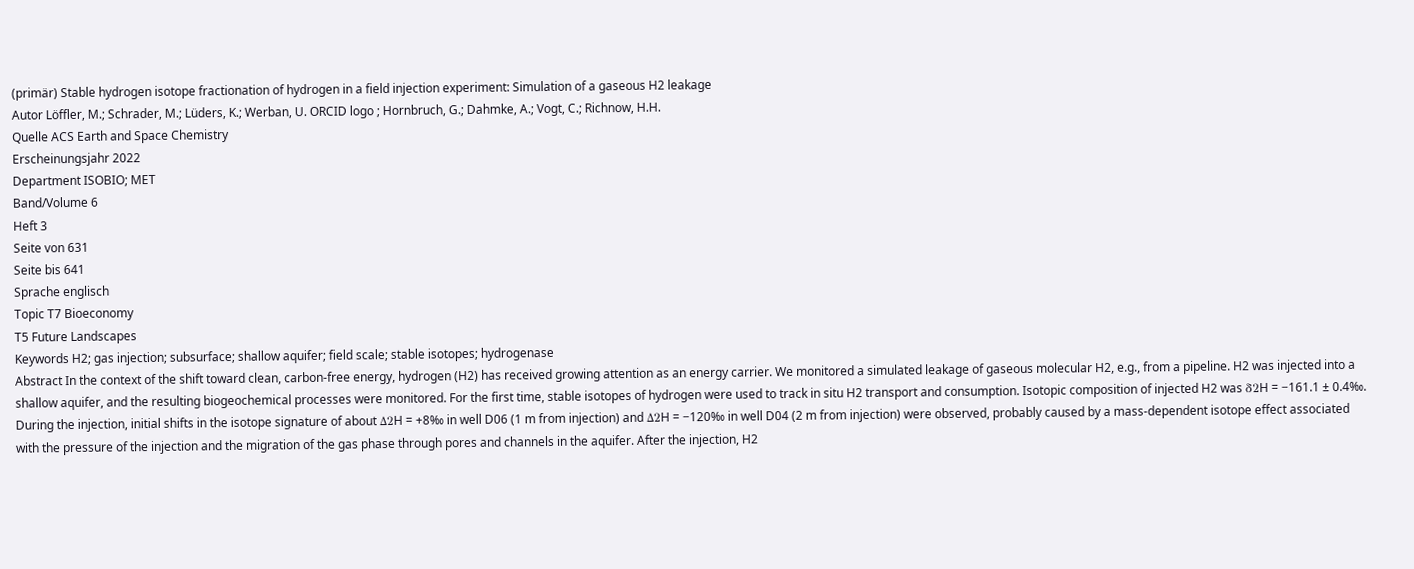(primär) Stable hydrogen isotope fractionation of hydrogen in a field injection experiment: Simulation of a gaseous H2 leakage
Autor Löffler, M.; Schrader, M.; Lüders, K.; Werban, U. ORCID logo ; Hornbruch, G.; Dahmke, A.; Vogt, C.; Richnow, H.H.
Quelle ACS Earth and Space Chemistry
Erscheinungsjahr 2022
Department ISOBIO; MET
Band/Volume 6
Heft 3
Seite von 631
Seite bis 641
Sprache englisch
Topic T7 Bioeconomy
T5 Future Landscapes
Keywords H2; gas injection; subsurface; shallow aquifer; field scale; stable isotopes; hydrogenase
Abstract In the context of the shift toward clean, carbon-free energy, hydrogen (H2) has received growing attention as an energy carrier. We monitored a simulated leakage of gaseous molecular H2, e.g., from a pipeline. H2 was injected into a shallow aquifer, and the resulting biogeochemical processes were monitored. For the first time, stable isotopes of hydrogen were used to track in situ H2 transport and consumption. Isotopic composition of injected H2 was δ2H = −161.1 ± 0.4‰. During the injection, initial shifts in the isotope signature of about Δ2H = +8‰ in well D06 (1 m from injection) and Δ2H = −120‰ in well D04 (2 m from injection) were observed, probably caused by a mass-dependent isotope effect associated with the pressure of the injection and the migration of the gas phase through pores and channels in the aquifer. After the injection, H2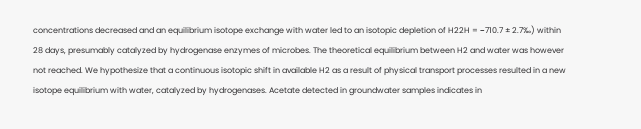concentrations decreased and an equilibrium isotope exchange with water led to an isotopic depletion of H22H = −710.7 ± 2.7‰) within 28 days, presumably catalyzed by hydrogenase enzymes of microbes. The theoretical equilibrium between H2 and water was however not reached. We hypothesize that a continuous isotopic shift in available H2 as a result of physical transport processes resulted in a new isotope equilibrium with water, catalyzed by hydrogenases. Acetate detected in groundwater samples indicates in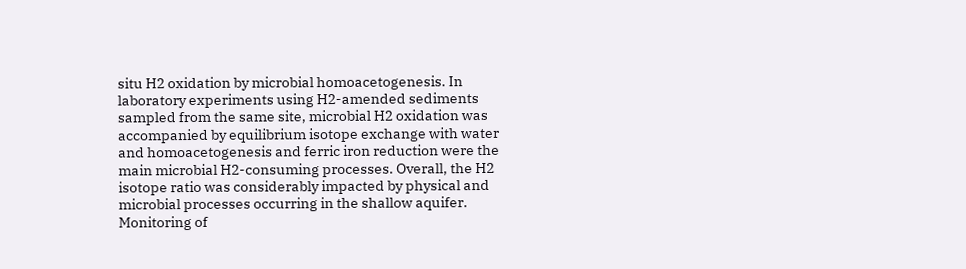situ H2 oxidation by microbial homoacetogenesis. In laboratory experiments using H2-amended sediments sampled from the same site, microbial H2 oxidation was accompanied by equilibrium isotope exchange with water and homoacetogenesis and ferric iron reduction were the main microbial H2-consuming processes. Overall, the H2 isotope ratio was considerably impacted by physical and microbial processes occurring in the shallow aquifer. Monitoring of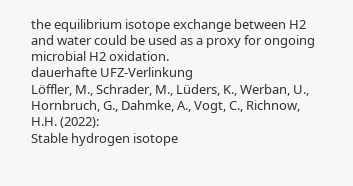the equilibrium isotope exchange between H2 and water could be used as a proxy for ongoing microbial H2 oxidation.
dauerhafte UFZ-Verlinkung
Löffler, M., Schrader, M., Lüders, K., Werban, U., Hornbruch, G., Dahmke, A., Vogt, C., Richnow, H.H. (2022):
Stable hydrogen isotope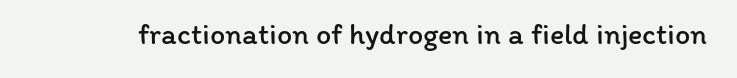fractionation of hydrogen in a field injection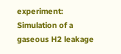experiment: Simulation of a gaseous H2 leakage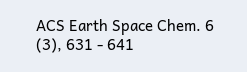ACS Earth Space Chem. 6 (3), 631 - 641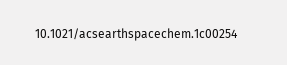10.1021/acsearthspacechem.1c00254